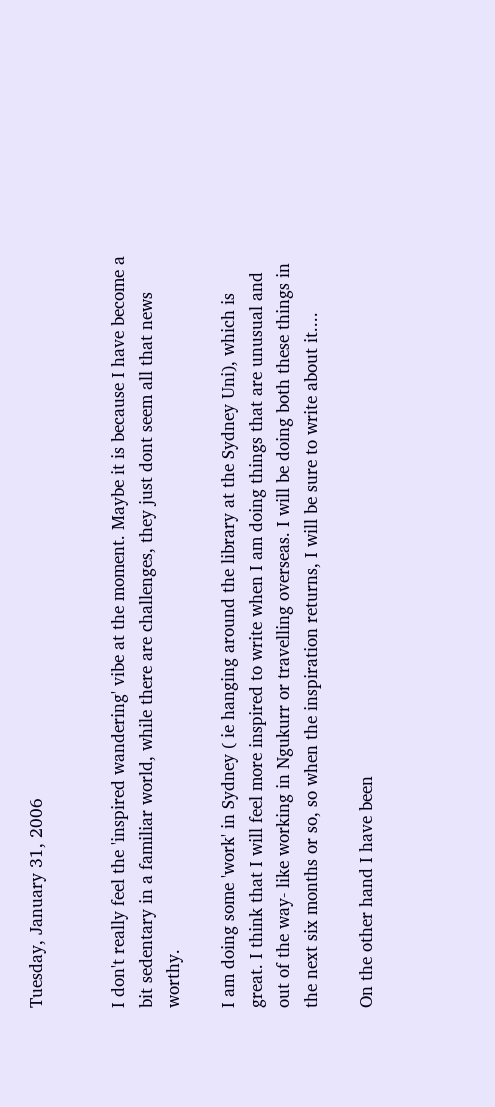Tuesday, January 31, 2006


I don't really feel the 'inspired wandering' vibe at the moment. Maybe it is because I have become a bit sedentary in a familiar world, while there are challenges, they just dont seem all that news worthy.

I am doing some 'work' in Sydney ( ie hanging around the library at the Sydney Uni), which is great. I think that I will feel more inspired to write when I am doing things that are unusual and out of the way- like working in Ngukurr or travelling overseas. I will be doing both these things in the next six months or so, so when the inspiration returns, I will be sure to write about it....

On the other hand I have been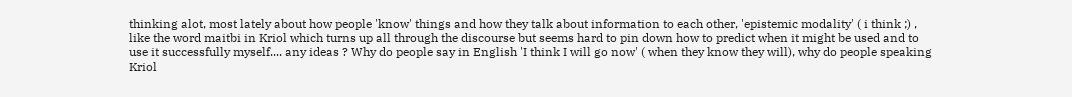thinking alot, most lately about how people 'know' things and how they talk about information to each other, 'epistemic modality' ( i think ;) , like the word maitbi in Kriol which turns up all through the discourse but seems hard to pin down how to predict when it might be used and to use it successfully myself.... any ideas ? Why do people say in English 'I think I will go now' ( when they know they will), why do people speaking Kriol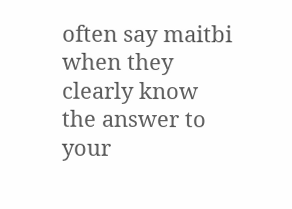often say maitbi when they clearly know the answer to your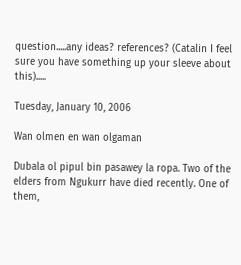question.....any ideas? references? (Catalin I feel sure you have something up your sleeve about this).....

Tuesday, January 10, 2006

Wan olmen en wan olgaman

Dubala ol pipul bin pasawey la ropa. Two of the elders from Ngukurr have died recently. One of them,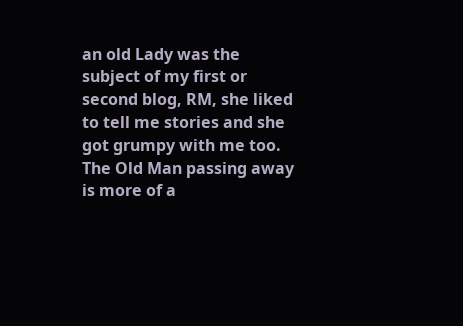an old Lady was the subject of my first or second blog, RM, she liked to tell me stories and she got grumpy with me too. The Old Man passing away is more of a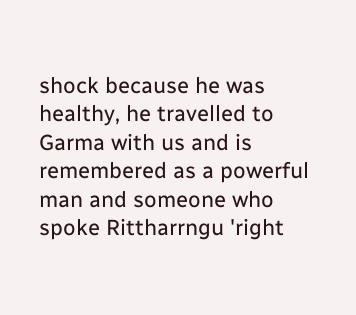shock because he was healthy, he travelled to Garma with us and is remembered as a powerful man and someone who spoke Rittharrngu 'right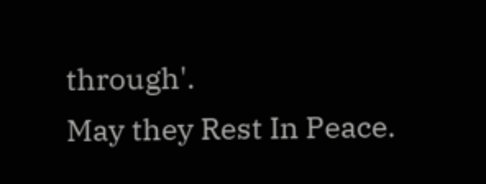through'.
May they Rest In Peace.